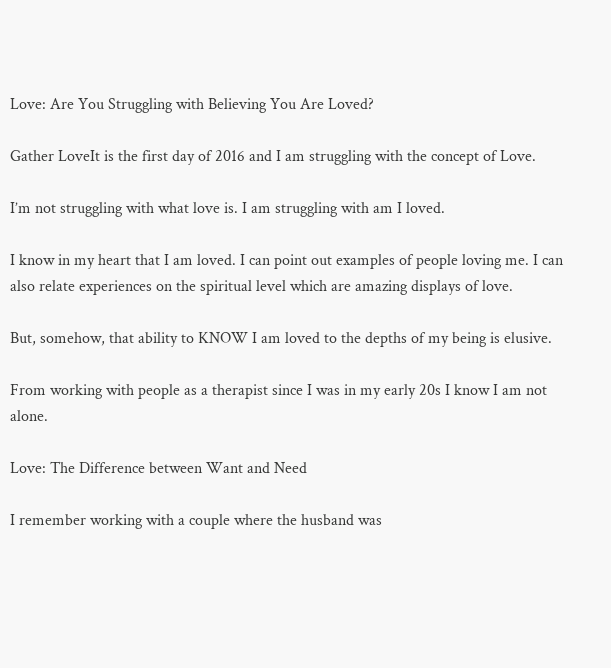Love: Are You Struggling with Believing You Are Loved?

Gather LoveIt is the first day of 2016 and I am struggling with the concept of Love.

I’m not struggling with what love is. I am struggling with am I loved.

I know in my heart that I am loved. I can point out examples of people loving me. I can also relate experiences on the spiritual level which are amazing displays of love.

But, somehow, that ability to KNOW I am loved to the depths of my being is elusive.

From working with people as a therapist since I was in my early 20s I know I am not alone.

Love: The Difference between Want and Need

I remember working with a couple where the husband was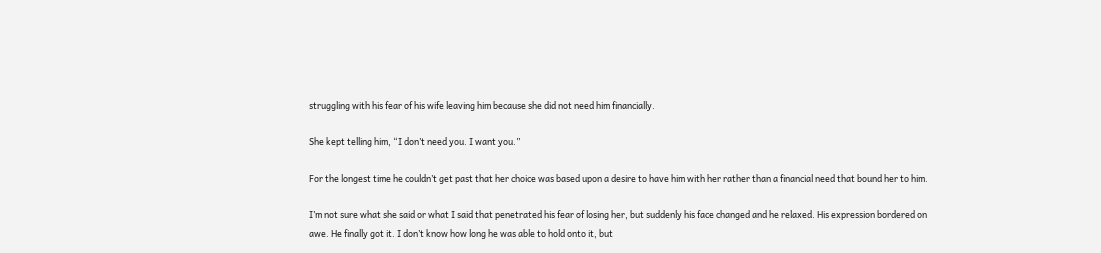struggling with his fear of his wife leaving him because she did not need him financially.

She kept telling him, “I don’t need you. I want you.”

For the longest time he couldn’t get past that her choice was based upon a desire to have him with her rather than a financial need that bound her to him.

I’m not sure what she said or what I said that penetrated his fear of losing her, but suddenly his face changed and he relaxed. His expression bordered on awe. He finally got it. I don’t know how long he was able to hold onto it, but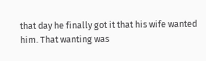that day he finally got it that his wife wanted him. That wanting was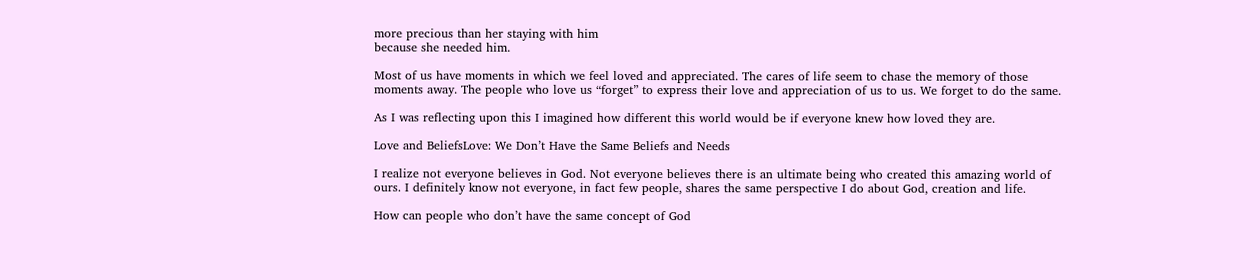more precious than her staying with him
because she needed him.

Most of us have moments in which we feel loved and appreciated. The cares of life seem to chase the memory of those moments away. The people who love us “forget” to express their love and appreciation of us to us. We forget to do the same.

As I was reflecting upon this I imagined how different this world would be if everyone knew how loved they are.

Love and BeliefsLove: We Don’t Have the Same Beliefs and Needs

I realize not everyone believes in God. Not everyone believes there is an ultimate being who created this amazing world of ours. I definitely know not everyone, in fact few people, shares the same perspective I do about God, creation and life.

How can people who don’t have the same concept of God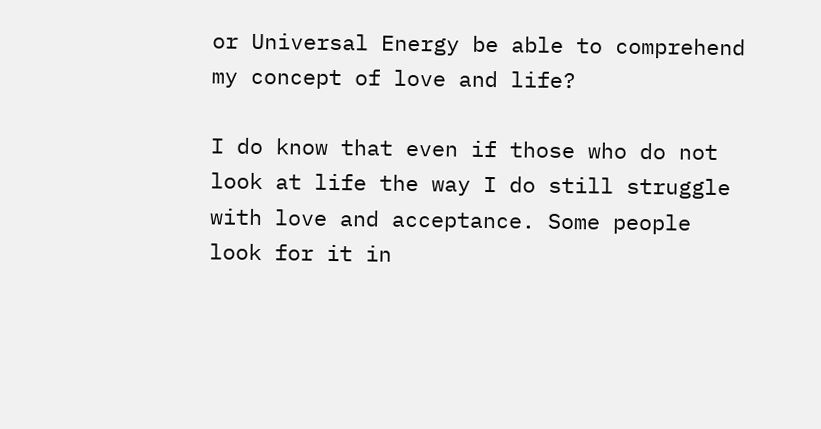or Universal Energy be able to comprehend my concept of love and life?

I do know that even if those who do not look at life the way I do still struggle with love and acceptance. Some people look for it in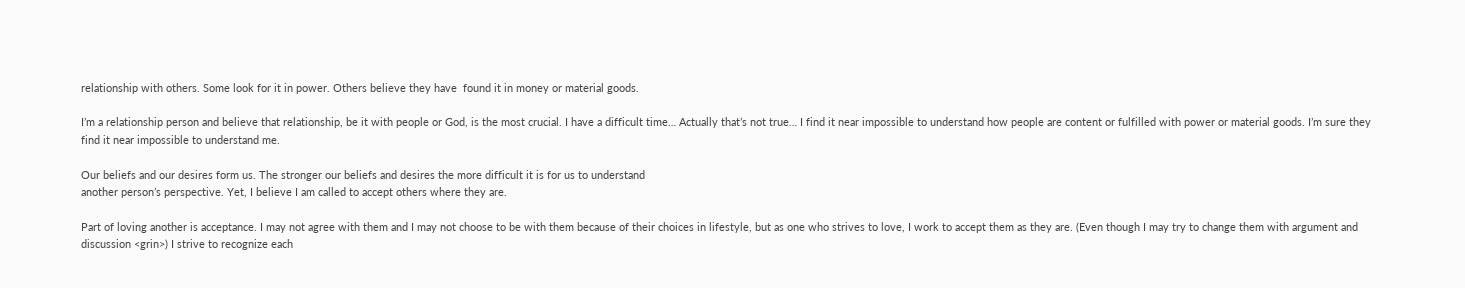relationship with others. Some look for it in power. Others believe they have  found it in money or material goods.

I’m a relationship person and believe that relationship, be it with people or God, is the most crucial. I have a difficult time… Actually that’s not true… I find it near impossible to understand how people are content or fulfilled with power or material goods. I’m sure they find it near impossible to understand me.

Our beliefs and our desires form us. The stronger our beliefs and desires the more difficult it is for us to understand
another person’s perspective. Yet, I believe I am called to accept others where they are.

Part of loving another is acceptance. I may not agree with them and I may not choose to be with them because of their choices in lifestyle, but as one who strives to love, I work to accept them as they are. (Even though I may try to change them with argument and discussion <grin>) I strive to recognize each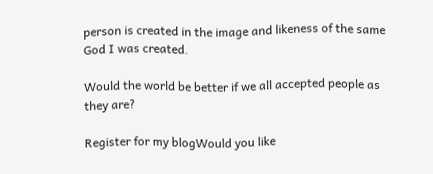person is created in the image and likeness of the same God I was created.

Would the world be better if we all accepted people as they are?

Register for my blogWould you like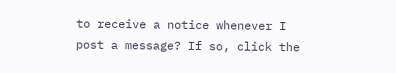to receive a notice whenever I post a message? If so, click the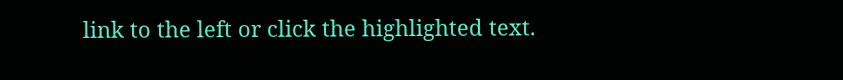link to the left or click the highlighted text.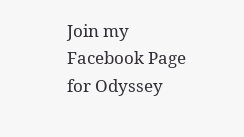Join my Facebook Page for Odyssey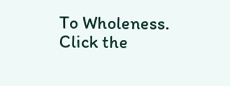To Wholeness. Click the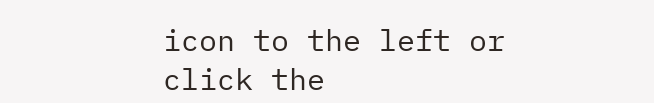icon to the left or click the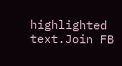highlighted text.Join FB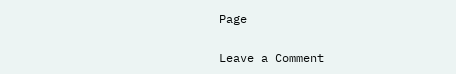Page


Leave a Comment